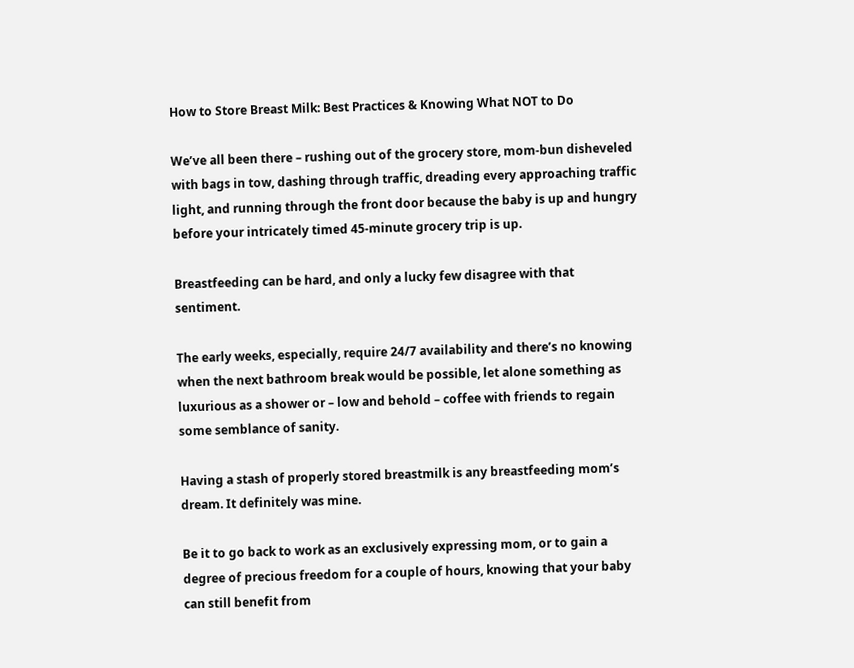How to Store Breast Milk: Best Practices & Knowing What NOT to Do

We’ve all been there – rushing out of the grocery store, mom-bun disheveled with bags in tow, dashing through traffic, dreading every approaching traffic light, and running through the front door because the baby is up and hungry before your intricately timed 45-minute grocery trip is up.

Breastfeeding can be hard, and only a lucky few disagree with that sentiment.

The early weeks, especially, require 24/7 availability and there’s no knowing when the next bathroom break would be possible, let alone something as luxurious as a shower or – low and behold – coffee with friends to regain some semblance of sanity.

Having a stash of properly stored breastmilk is any breastfeeding mom’s dream. It definitely was mine.

Be it to go back to work as an exclusively expressing mom, or to gain a degree of precious freedom for a couple of hours, knowing that your baby can still benefit from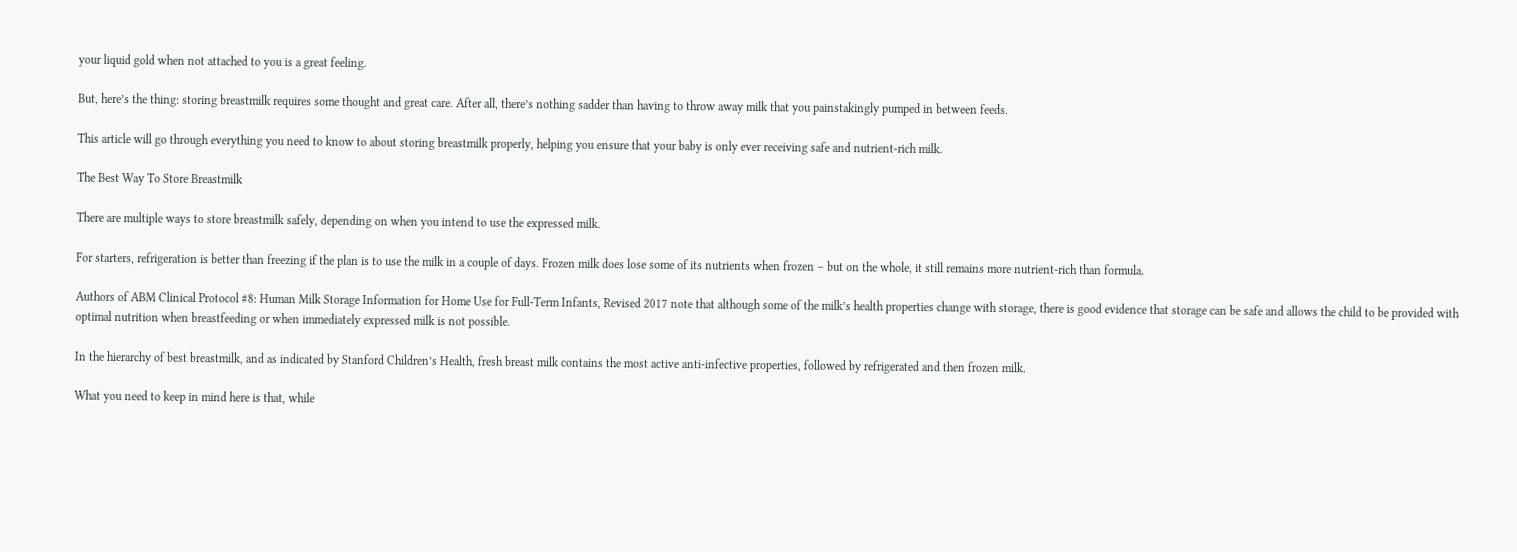your liquid gold when not attached to you is a great feeling.

But, here’s the thing: storing breastmilk requires some thought and great care. After all, there’s nothing sadder than having to throw away milk that you painstakingly pumped in between feeds.

This article will go through everything you need to know to about storing breastmilk properly, helping you ensure that your baby is only ever receiving safe and nutrient-rich milk.

The Best Way To Store Breastmilk

There are multiple ways to store breastmilk safely, depending on when you intend to use the expressed milk.

For starters, refrigeration is better than freezing if the plan is to use the milk in a couple of days. Frozen milk does lose some of its nutrients when frozen – but on the whole, it still remains more nutrient-rich than formula.

Authors of ABM Clinical Protocol #8: Human Milk Storage Information for Home Use for Full-Term Infants, Revised 2017 note that although some of the milk’s health properties change with storage, there is good evidence that storage can be safe and allows the child to be provided with optimal nutrition when breastfeeding or when immediately expressed milk is not possible.

In the hierarchy of best breastmilk, and as indicated by Stanford Children’s Health, fresh breast milk contains the most active anti-infective properties, followed by refrigerated and then frozen milk.

What you need to keep in mind here is that, while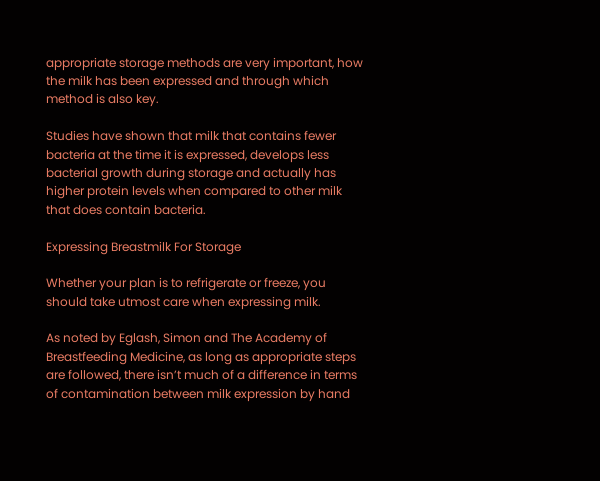appropriate storage methods are very important, how the milk has been expressed and through which method is also key.

Studies have shown that milk that contains fewer bacteria at the time it is expressed, develops less bacterial growth during storage and actually has higher protein levels when compared to other milk that does contain bacteria.

Expressing Breastmilk For Storage

Whether your plan is to refrigerate or freeze, you should take utmost care when expressing milk.

As noted by Eglash, Simon and The Academy of Breastfeeding Medicine, as long as appropriate steps are followed, there isn’t much of a difference in terms of contamination between milk expression by hand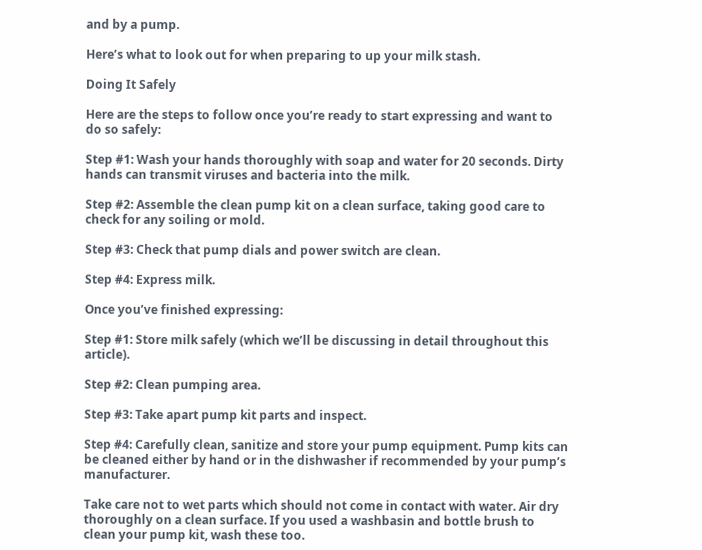and by a pump.

Here’s what to look out for when preparing to up your milk stash.

Doing It Safely

Here are the steps to follow once you’re ready to start expressing and want to do so safely:

Step #1: Wash your hands thoroughly with soap and water for 20 seconds. Dirty hands can transmit viruses and bacteria into the milk.

Step #2: Assemble the clean pump kit on a clean surface, taking good care to check for any soiling or mold.

Step #3: Check that pump dials and power switch are clean.

Step #4: Express milk.

Once you’ve finished expressing:

Step #1: Store milk safely (which we’ll be discussing in detail throughout this article).

Step #2: Clean pumping area.

Step #3: Take apart pump kit parts and inspect.

Step #4: Carefully clean, sanitize and store your pump equipment. Pump kits can be cleaned either by hand or in the dishwasher if recommended by your pump’s manufacturer.

Take care not to wet parts which should not come in contact with water. Air dry thoroughly on a clean surface. If you used a washbasin and bottle brush to clean your pump kit, wash these too.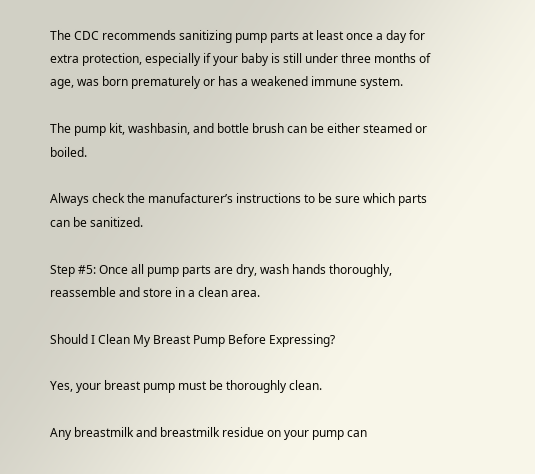The CDC recommends sanitizing pump parts at least once a day for extra protection, especially if your baby is still under three months of age, was born prematurely or has a weakened immune system.

The pump kit, washbasin, and bottle brush can be either steamed or boiled.

Always check the manufacturer’s instructions to be sure which parts can be sanitized.

Step #5: Once all pump parts are dry, wash hands thoroughly, reassemble and store in a clean area.

Should I Clean My Breast Pump Before Expressing?

Yes, your breast pump must be thoroughly clean.

Any breastmilk and breastmilk residue on your pump can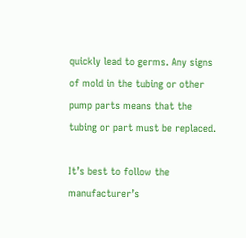quickly lead to germs. Any signs of mold in the tubing or other pump parts means that the tubing or part must be replaced.

It’s best to follow the manufacturer’s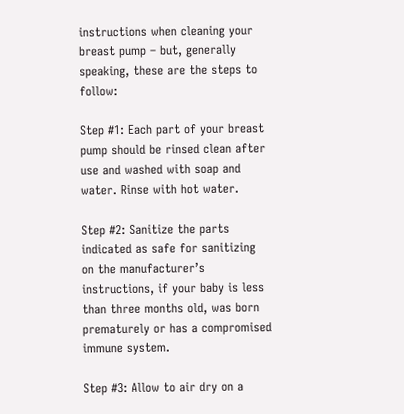instructions when cleaning your breast pump – but, generally speaking, these are the steps to follow:

Step #1: Each part of your breast pump should be rinsed clean after use and washed with soap and water. Rinse with hot water.

Step #2: Sanitize the parts indicated as safe for sanitizing on the manufacturer’s instructions, if your baby is less than three months old, was born prematurely or has a compromised immune system.

Step #3: Allow to air dry on a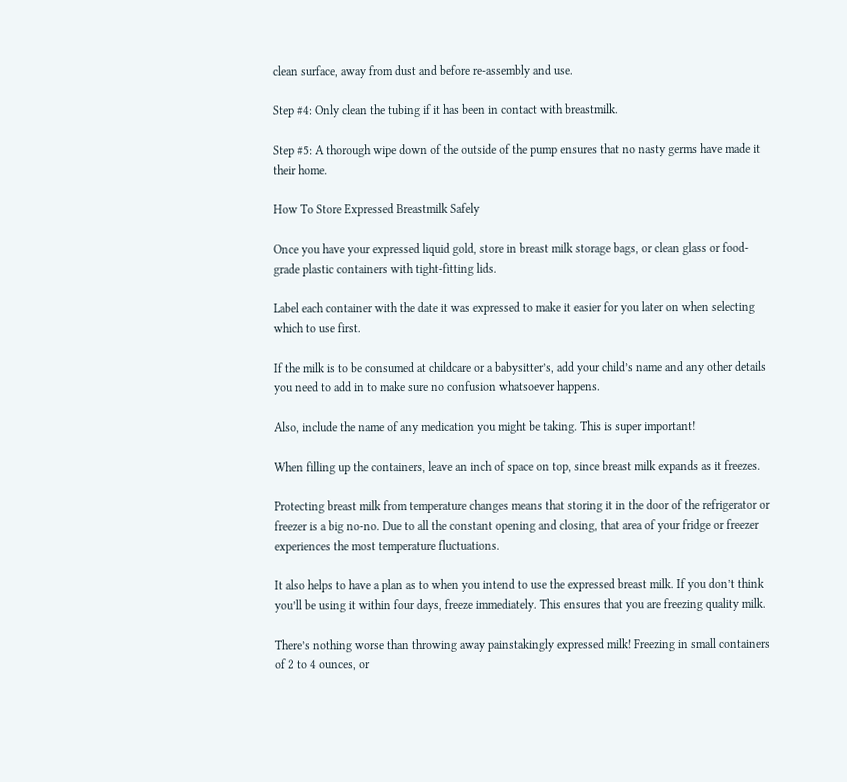clean surface, away from dust and before re-assembly and use.

Step #4: Only clean the tubing if it has been in contact with breastmilk.

Step #5: A thorough wipe down of the outside of the pump ensures that no nasty germs have made it their home.

How To Store Expressed Breastmilk Safely

Once you have your expressed liquid gold, store in breast milk storage bags, or clean glass or food-grade plastic containers with tight-fitting lids.

Label each container with the date it was expressed to make it easier for you later on when selecting which to use first.

If the milk is to be consumed at childcare or a babysitter’s, add your child’s name and any other details you need to add in to make sure no confusion whatsoever happens.

Also, include the name of any medication you might be taking. This is super important!

When filling up the containers, leave an inch of space on top, since breast milk expands as it freezes.

Protecting breast milk from temperature changes means that storing it in the door of the refrigerator or freezer is a big no-no. Due to all the constant opening and closing, that area of your fridge or freezer experiences the most temperature fluctuations.

It also helps to have a plan as to when you intend to use the expressed breast milk. If you don’t think you’ll be using it within four days, freeze immediately. This ensures that you are freezing quality milk.

There’s nothing worse than throwing away painstakingly expressed milk! Freezing in small containers of 2 to 4 ounces, or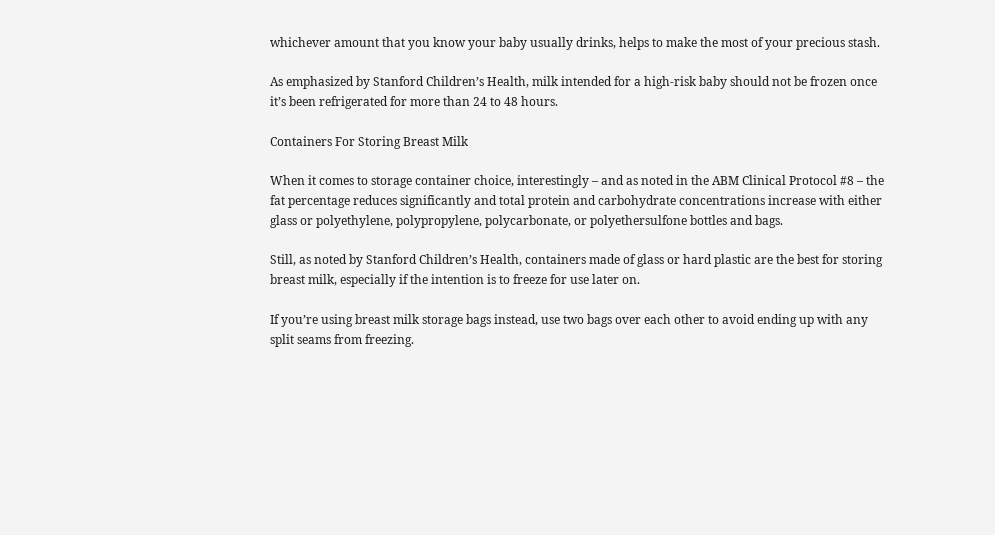whichever amount that you know your baby usually drinks, helps to make the most of your precious stash.

As emphasized by Stanford Children’s Health, milk intended for a high-risk baby should not be frozen once it’s been refrigerated for more than 24 to 48 hours.

Containers For Storing Breast Milk

When it comes to storage container choice, interestingly – and as noted in the ABM Clinical Protocol #8 – the fat percentage reduces significantly and total protein and carbohydrate concentrations increase with either glass or polyethylene, polypropylene, polycarbonate, or polyethersulfone bottles and bags.

Still, as noted by Stanford Children’s Health, containers made of glass or hard plastic are the best for storing breast milk, especially if the intention is to freeze for use later on.

If you’re using breast milk storage bags instead, use two bags over each other to avoid ending up with any split seams from freezing.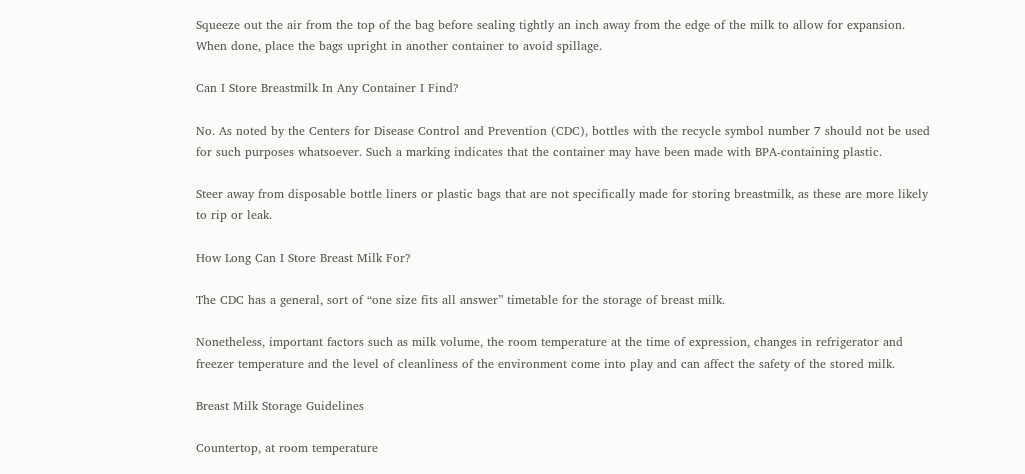Squeeze out the air from the top of the bag before sealing tightly an inch away from the edge of the milk to allow for expansion. When done, place the bags upright in another container to avoid spillage.

Can I Store Breastmilk In Any Container I Find?

No. As noted by the Centers for Disease Control and Prevention (CDC), bottles with the recycle symbol number 7 should not be used for such purposes whatsoever. Such a marking indicates that the container may have been made with BPA-containing plastic.

Steer away from disposable bottle liners or plastic bags that are not specifically made for storing breastmilk, as these are more likely to rip or leak.

How Long Can I Store Breast Milk For?

The CDC has a general, sort of “one size fits all answer” timetable for the storage of breast milk.

Nonetheless, important factors such as milk volume, the room temperature at the time of expression, changes in refrigerator and freezer temperature and the level of cleanliness of the environment come into play and can affect the safety of the stored milk.

Breast Milk Storage Guidelines

Countertop, at room temperature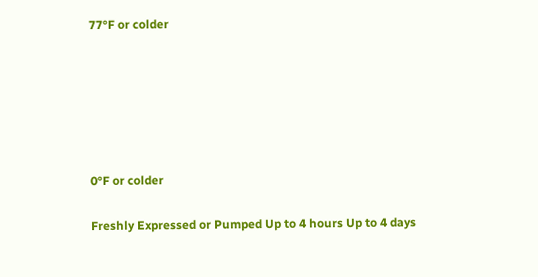77°F or colder






0°F or colder

Freshly Expressed or Pumped Up to 4 hours Up to 4 days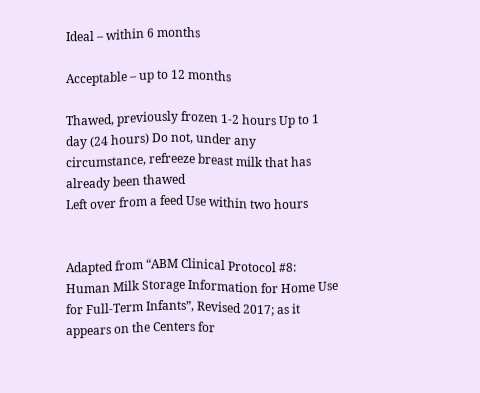Ideal – within 6 months

Acceptable – up to 12 months

Thawed, previously frozen 1-2 hours Up to 1 day (24 hours) Do not, under any circumstance, refreeze breast milk that has already been thawed
Left over from a feed Use within two hours


Adapted from “ABM Clinical Protocol #8: Human Milk Storage Information for Home Use for Full-Term Infants”, Revised 2017; as it appears on the Centers for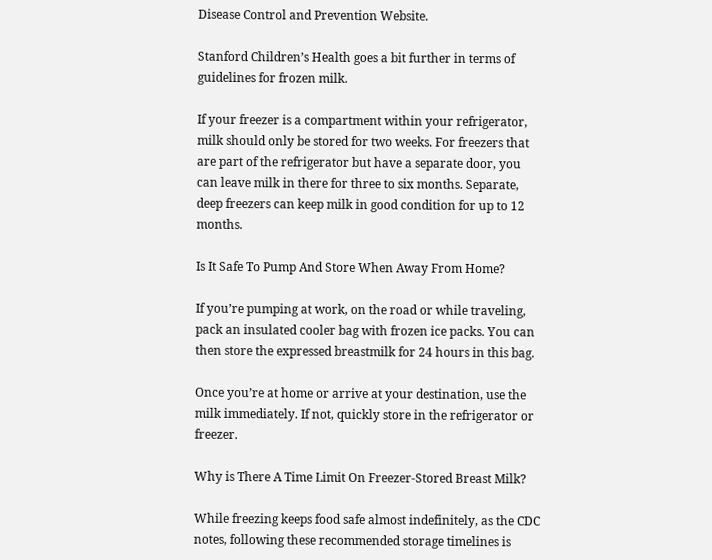Disease Control and Prevention Website.

Stanford Children’s Health goes a bit further in terms of guidelines for frozen milk.

If your freezer is a compartment within your refrigerator, milk should only be stored for two weeks. For freezers that are part of the refrigerator but have a separate door, you can leave milk in there for three to six months. Separate, deep freezers can keep milk in good condition for up to 12 months.

Is It Safe To Pump And Store When Away From Home?

If you’re pumping at work, on the road or while traveling, pack an insulated cooler bag with frozen ice packs. You can then store the expressed breastmilk for 24 hours in this bag.

Once you’re at home or arrive at your destination, use the milk immediately. If not, quickly store in the refrigerator or freezer.

Why is There A Time Limit On Freezer-Stored Breast Milk?

While freezing keeps food safe almost indefinitely, as the CDC notes, following these recommended storage timelines is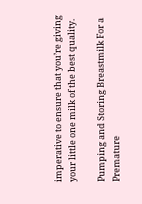imperative to ensure that you’re giving your little one milk of the best quality.

Pumping and Storing Breastmilk For a Premature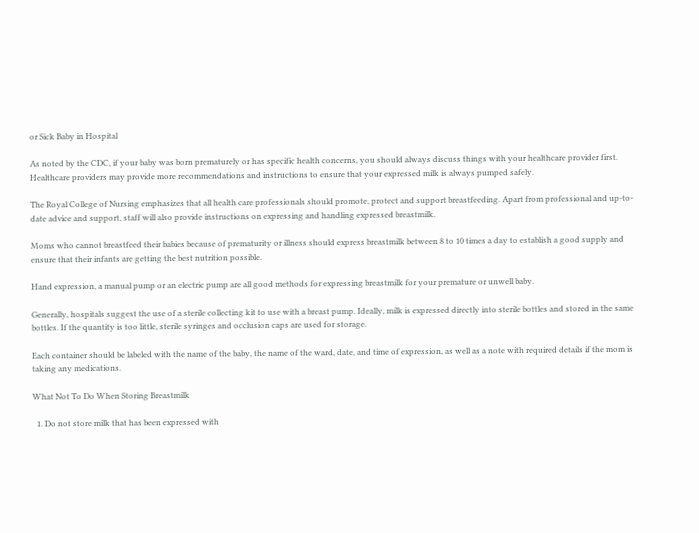or Sick Baby in Hospital

As noted by the CDC, if your baby was born prematurely or has specific health concerns, you should always discuss things with your healthcare provider first. Healthcare providers may provide more recommendations and instructions to ensure that your expressed milk is always pumped safely.

The Royal College of Nursing emphasizes that all health care professionals should promote, protect and support breastfeeding. Apart from professional and up-to-date advice and support, staff will also provide instructions on expressing and handling expressed breastmilk.

Moms who cannot breastfeed their babies because of prematurity or illness should express breastmilk between 8 to 10 times a day to establish a good supply and ensure that their infants are getting the best nutrition possible.

Hand expression, a manual pump or an electric pump are all good methods for expressing breastmilk for your premature or unwell baby.

Generally, hospitals suggest the use of a sterile collecting kit to use with a breast pump. Ideally, milk is expressed directly into sterile bottles and stored in the same bottles. If the quantity is too little, sterile syringes and occlusion caps are used for storage.

Each container should be labeled with the name of the baby, the name of the ward, date, and time of expression, as well as a note with required details if the mom is taking any medications.

What Not To Do When Storing Breastmilk

  1. Do not store milk that has been expressed with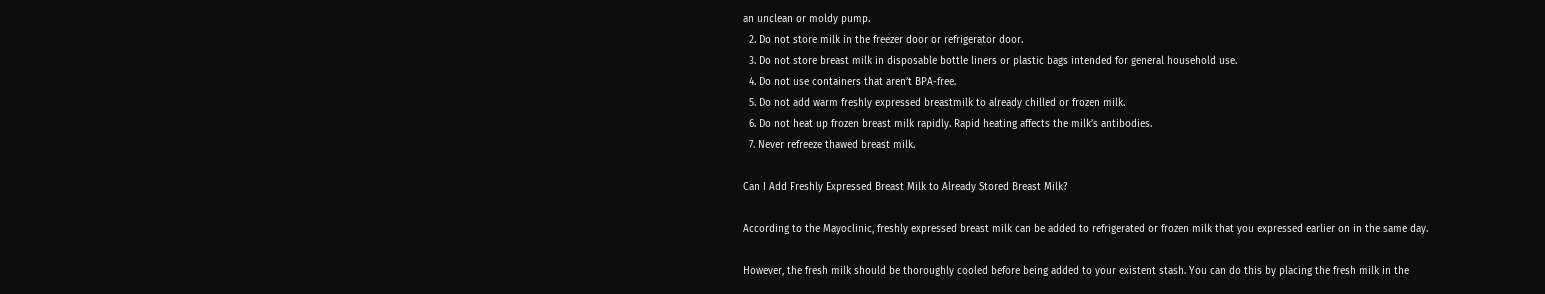an unclean or moldy pump.
  2. Do not store milk in the freezer door or refrigerator door.
  3. Do not store breast milk in disposable bottle liners or plastic bags intended for general household use.
  4. Do not use containers that aren’t BPA-free.
  5. Do not add warm freshly expressed breastmilk to already chilled or frozen milk.
  6. Do not heat up frozen breast milk rapidly. Rapid heating affects the milk’s antibodies.
  7. Never refreeze thawed breast milk.

Can I Add Freshly Expressed Breast Milk to Already Stored Breast Milk?

According to the Mayoclinic, freshly expressed breast milk can be added to refrigerated or frozen milk that you expressed earlier on in the same day.

However, the fresh milk should be thoroughly cooled before being added to your existent stash. You can do this by placing the fresh milk in the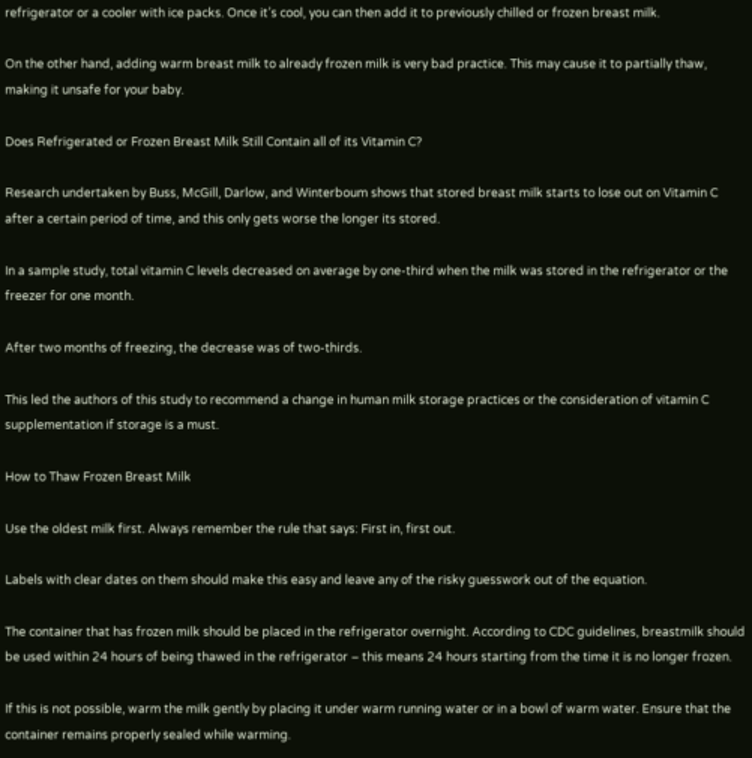refrigerator or a cooler with ice packs. Once it’s cool, you can then add it to previously chilled or frozen breast milk.

On the other hand, adding warm breast milk to already frozen milk is very bad practice. This may cause it to partially thaw, making it unsafe for your baby.

Does Refrigerated or Frozen Breast Milk Still Contain all of its Vitamin C?

Research undertaken by Buss, McGill, Darlow, and Winterboum shows that stored breast milk starts to lose out on Vitamin C after a certain period of time, and this only gets worse the longer its stored.

In a sample study, total vitamin C levels decreased on average by one-third when the milk was stored in the refrigerator or the freezer for one month.

After two months of freezing, the decrease was of two-thirds.

This led the authors of this study to recommend a change in human milk storage practices or the consideration of vitamin C supplementation if storage is a must.

How to Thaw Frozen Breast Milk

Use the oldest milk first. Always remember the rule that says: First in, first out.

Labels with clear dates on them should make this easy and leave any of the risky guesswork out of the equation.

The container that has frozen milk should be placed in the refrigerator overnight. According to CDC guidelines, breastmilk should be used within 24 hours of being thawed in the refrigerator – this means 24 hours starting from the time it is no longer frozen.

If this is not possible, warm the milk gently by placing it under warm running water or in a bowl of warm water. Ensure that the container remains properly sealed while warming.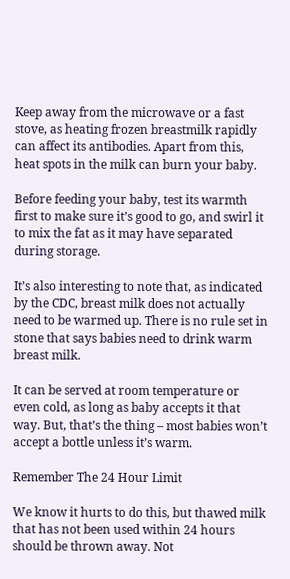Keep away from the microwave or a fast stove, as heating frozen breastmilk rapidly can affect its antibodies. Apart from this, heat spots in the milk can burn your baby.

Before feeding your baby, test its warmth first to make sure it’s good to go, and swirl it to mix the fat as it may have separated during storage.

It’s also interesting to note that, as indicated by the CDC, breast milk does not actually need to be warmed up. There is no rule set in stone that says babies need to drink warm breast milk.

It can be served at room temperature or even cold, as long as baby accepts it that way. But, that’s the thing – most babies won’t accept a bottle unless it’s warm.

Remember The 24 Hour Limit

We know it hurts to do this, but thawed milk that has not been used within 24 hours should be thrown away. Not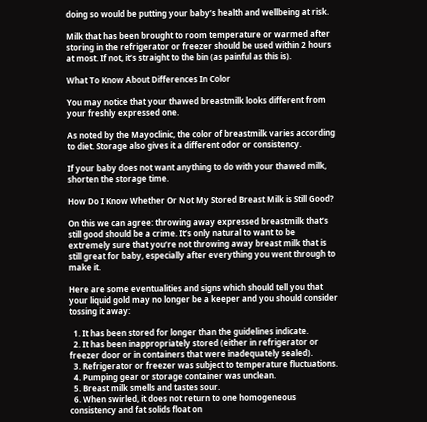doing so would be putting your baby’s health and wellbeing at risk.

Milk that has been brought to room temperature or warmed after storing in the refrigerator or freezer should be used within 2 hours at most. If not, it’s straight to the bin (as painful as this is).

What To Know About Differences In Color

You may notice that your thawed breastmilk looks different from your freshly expressed one.

As noted by the Mayoclinic, the color of breastmilk varies according to diet. Storage also gives it a different odor or consistency.

If your baby does not want anything to do with your thawed milk, shorten the storage time.

How Do I Know Whether Or Not My Stored Breast Milk is Still Good?

On this we can agree: throwing away expressed breastmilk that’s still good should be a crime. It’s only natural to want to be extremely sure that you’re not throwing away breast milk that is still great for baby, especially after everything you went through to make it.

Here are some eventualities and signs which should tell you that your liquid gold may no longer be a keeper and you should consider tossing it away:

  1. It has been stored for longer than the guidelines indicate.
  2. It has been inappropriately stored (either in refrigerator or freezer door or in containers that were inadequately sealed).
  3. Refrigerator or freezer was subject to temperature fluctuations.
  4. Pumping gear or storage container was unclean.
  5. Breast milk smells and tastes sour.
  6. When swirled, it does not return to one homogeneous consistency and fat solids float on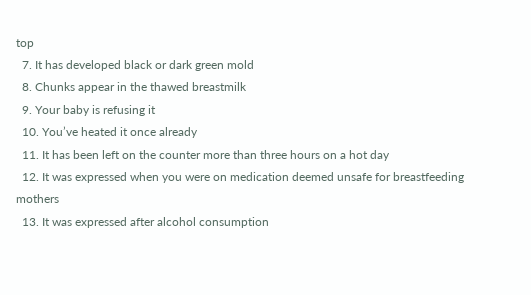top
  7. It has developed black or dark green mold
  8. Chunks appear in the thawed breastmilk
  9. Your baby is refusing it
  10. You’ve heated it once already
  11. It has been left on the counter more than three hours on a hot day
  12. It was expressed when you were on medication deemed unsafe for breastfeeding mothers
  13. It was expressed after alcohol consumption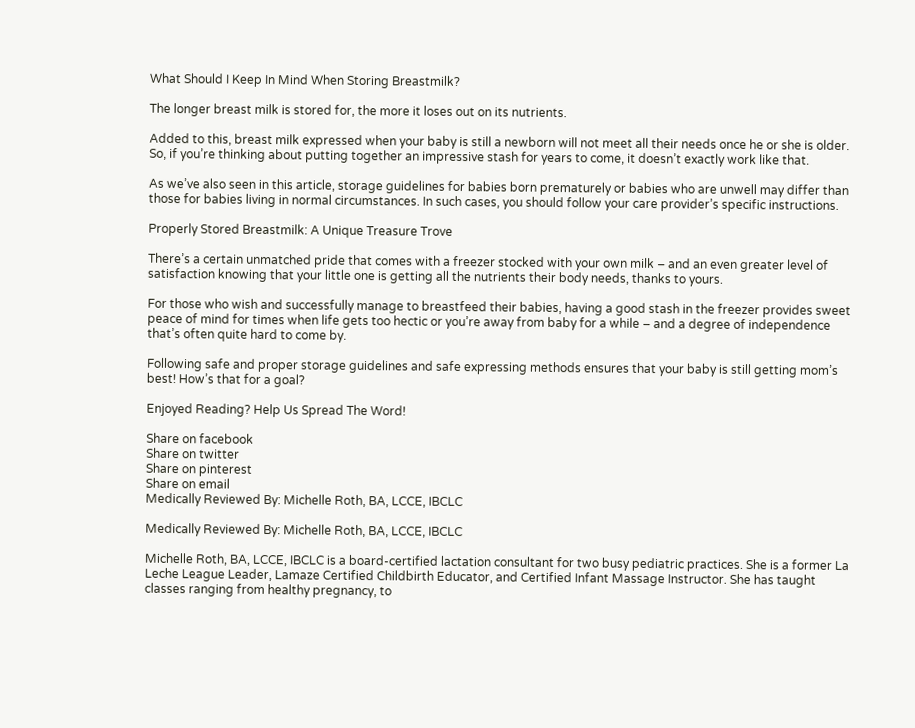What Should I Keep In Mind When Storing Breastmilk?

The longer breast milk is stored for, the more it loses out on its nutrients.

Added to this, breast milk expressed when your baby is still a newborn will not meet all their needs once he or she is older. So, if you’re thinking about putting together an impressive stash for years to come, it doesn’t exactly work like that.

As we’ve also seen in this article, storage guidelines for babies born prematurely or babies who are unwell may differ than those for babies living in normal circumstances. In such cases, you should follow your care provider’s specific instructions.

Properly Stored Breastmilk: A Unique Treasure Trove

There’s a certain unmatched pride that comes with a freezer stocked with your own milk – and an even greater level of satisfaction knowing that your little one is getting all the nutrients their body needs, thanks to yours.

For those who wish and successfully manage to breastfeed their babies, having a good stash in the freezer provides sweet peace of mind for times when life gets too hectic or you’re away from baby for a while – and a degree of independence that’s often quite hard to come by.

Following safe and proper storage guidelines and safe expressing methods ensures that your baby is still getting mom’s best! How’s that for a goal?

Enjoyed Reading? Help Us Spread The Word!

Share on facebook
Share on twitter
Share on pinterest
Share on email
Medically Reviewed By: Michelle Roth, BA, LCCE, IBCLC

Medically Reviewed By: Michelle Roth, BA, LCCE, IBCLC

Michelle Roth, BA, LCCE, IBCLC is a board-certified lactation consultant for two busy pediatric practices. She is a former La Leche League Leader, Lamaze Certified Childbirth Educator, and Certified Infant Massage Instructor. She has taught classes ranging from healthy pregnancy, to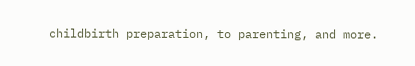childbirth preparation, to parenting, and more.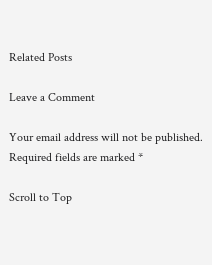Related Posts

Leave a Comment

Your email address will not be published. Required fields are marked *

Scroll to Top